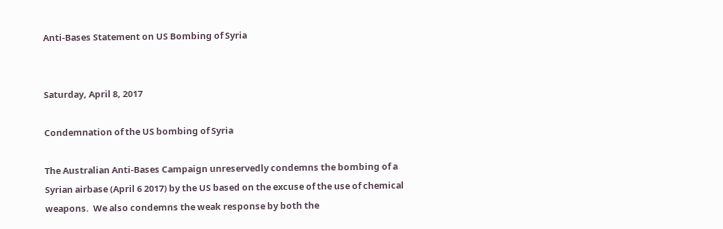Anti-Bases Statement on US Bombing of Syria


Saturday, April 8, 2017

Condemnation of the US bombing of Syria

The Australian Anti-Bases Campaign unreservedly condemns the bombing of a Syrian airbase (April 6 2017) by the US based on the excuse of the use of chemical weapons.  We also condemns the weak response by both the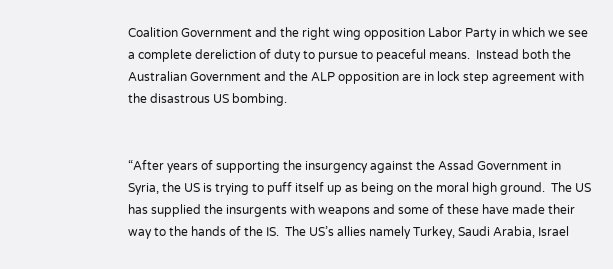Coalition Government and the right wing opposition Labor Party in which we see a complete dereliction of duty to pursue to peaceful means.  Instead both the Australian Government and the ALP opposition are in lock step agreement with the disastrous US bombing.


“After years of supporting the insurgency against the Assad Government in Syria, the US is trying to puff itself up as being on the moral high ground.  The US has supplied the insurgents with weapons and some of these have made their way to the hands of the IS.  The US’s allies namely Turkey, Saudi Arabia, Israel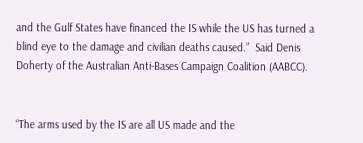and the Gulf States have financed the IS while the US has turned a blind eye to the damage and civilian deaths caused.”  Said Denis Doherty of the Australian Anti-Bases Campaign Coalition (AABCC).


“The arms used by the IS are all US made and the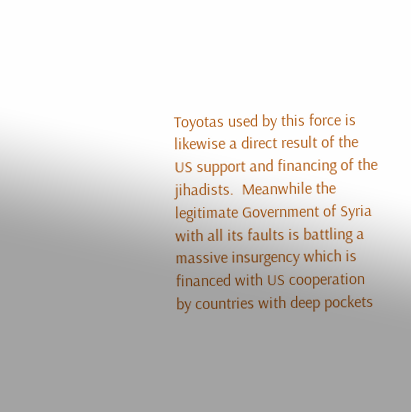Toyotas used by this force is likewise a direct result of the US support and financing of the jihadists.  Meanwhile the legitimate Government of Syria with all its faults is battling a massive insurgency which is financed with US cooperation by countries with deep pockets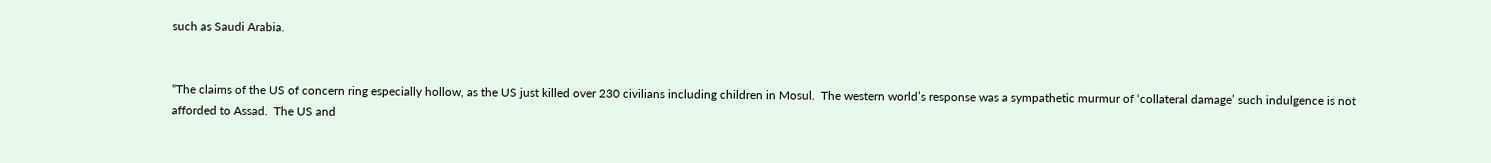such as Saudi Arabia.


“The claims of the US of concern ring especially hollow, as the US just killed over 230 civilians including children in Mosul.  The western world’s response was a sympathetic murmur of ‘collateral damage’ such indulgence is not afforded to Assad.  The US and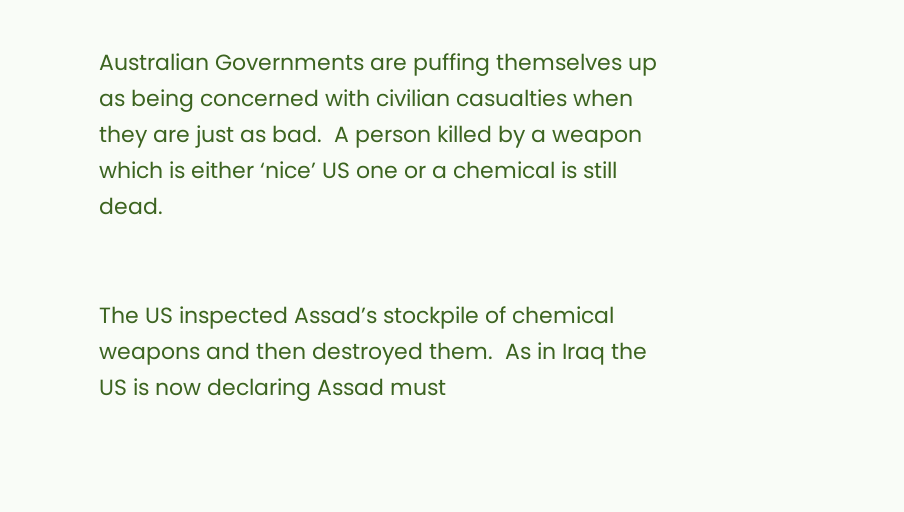Australian Governments are puffing themselves up as being concerned with civilian casualties when they are just as bad.  A person killed by a weapon which is either ‘nice’ US one or a chemical is still dead.


The US inspected Assad’s stockpile of chemical weapons and then destroyed them.  As in Iraq the US is now declaring Assad must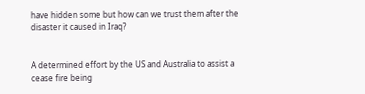have hidden some but how can we trust them after the disaster it caused in Iraq?


A determined effort by the US and Australia to assist a cease fire being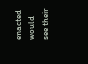enacted would see their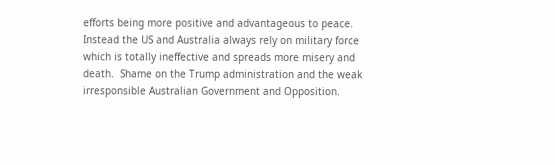efforts being more positive and advantageous to peace.  Instead the US and Australia always rely on military force which is totally ineffective and spreads more misery and death.  Shame on the Trump administration and the weak irresponsible Australian Government and Opposition.